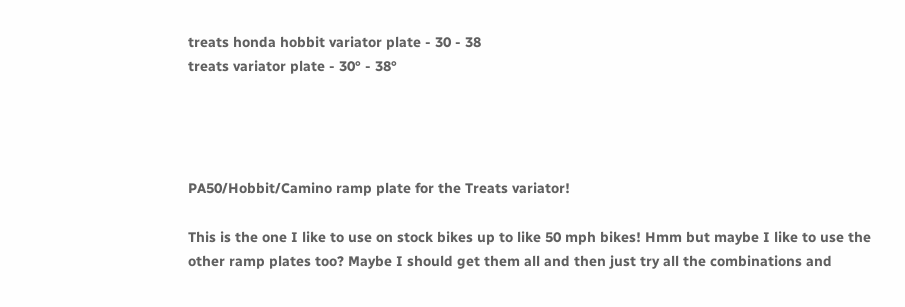treats honda hobbit variator plate - 30 - 38
treats variator plate - 30° - 38°




PA50/Hobbit/Camino ramp plate for the Treats variator!

This is the one I like to use on stock bikes up to like 50 mph bikes! Hmm but maybe I like to use the other ramp plates too? Maybe I should get them all and then just try all the combinations and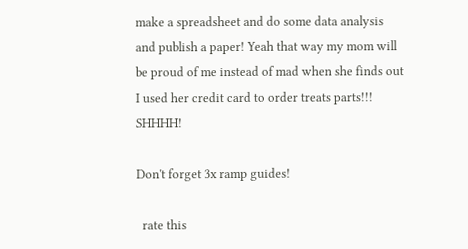make a spreadsheet and do some data analysis and publish a paper! Yeah that way my mom will be proud of me instead of mad when she finds out I used her credit card to order treats parts!!! SHHHH!

Don't forget 3x ramp guides!

  rate this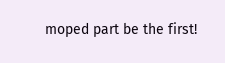moped part be the first!